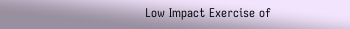Low Impact Exercise of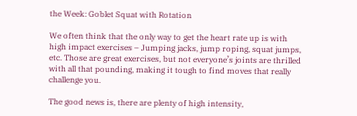the Week: Goblet Squat with Rotation

We often think that the only way to get the heart rate up is with high impact exercises – Jumping jacks, jump roping, squat jumps, etc. Those are great exercises, but not everyone’s joints are thrilled with all that pounding, making it tough to find moves that really challenge you.

The good news is, there are plenty of high intensity,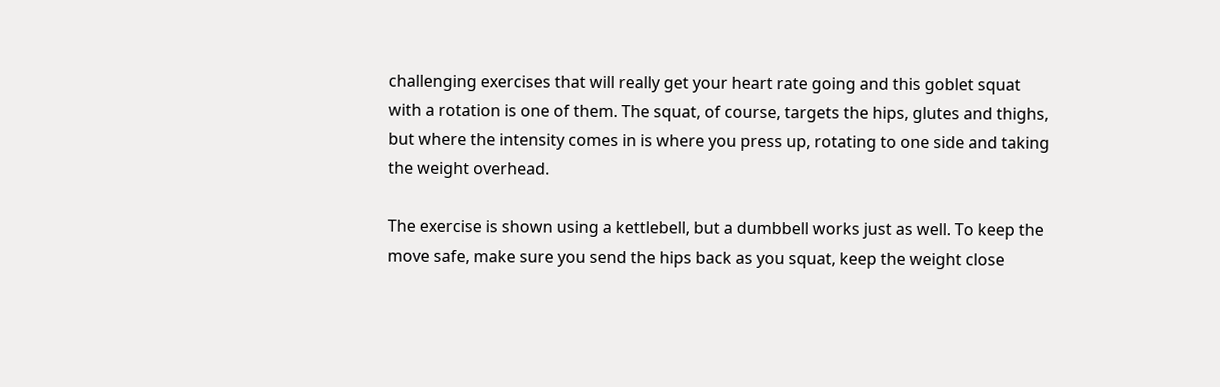challenging exercises that will really get your heart rate going and this goblet squat with a rotation is one of them. The squat, of course, targets the hips, glutes and thighs, but where the intensity comes in is where you press up, rotating to one side and taking the weight overhead.

The exercise is shown using a kettlebell, but a dumbbell works just as well. To keep the move safe, make sure you send the hips back as you squat, keep the weight close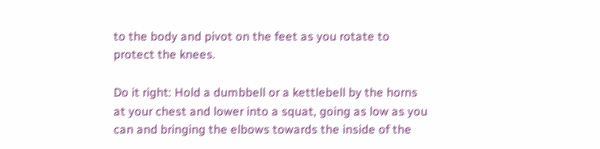to the body and pivot on the feet as you rotate to protect the knees.

Do it right: Hold a dumbbell or a kettlebell by the horns at your chest and lower into a squat, going as low as you can and bringing the elbows towards the inside of the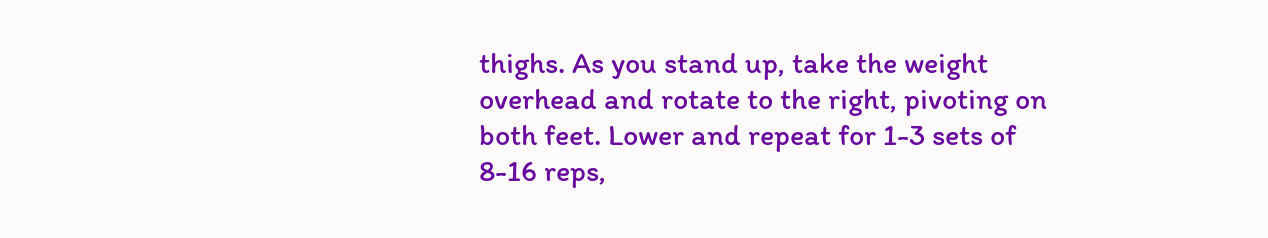thighs. As you stand up, take the weight overhead and rotate to the right, pivoting on both feet. Lower and repeat for 1-3 sets of 8-16 reps,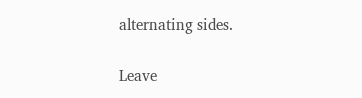alternating sides.

Leave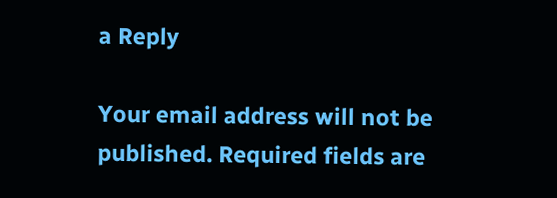a Reply

Your email address will not be published. Required fields are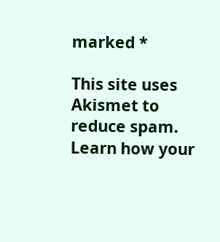marked *

This site uses Akismet to reduce spam. Learn how your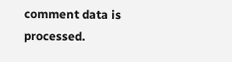comment data is processed.